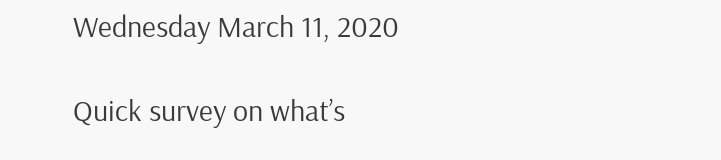Wednesday March 11, 2020

Quick survey on what’s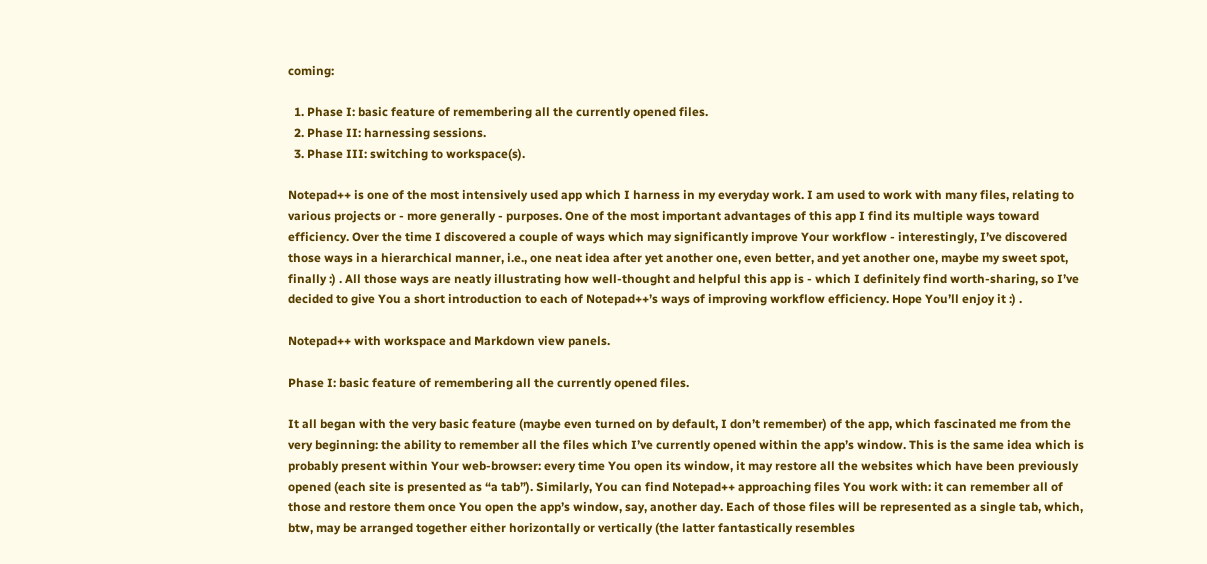coming:

  1. Phase I: basic feature of remembering all the currently opened files.
  2. Phase II: harnessing sessions.
  3. Phase III: switching to workspace(s).

Notepad++ is one of the most intensively used app which I harness in my everyday work. I am used to work with many files, relating to various projects or - more generally - purposes. One of the most important advantages of this app I find its multiple ways toward efficiency. Over the time I discovered a couple of ways which may significantly improve Your workflow - interestingly, I’ve discovered those ways in a hierarchical manner, i.e., one neat idea after yet another one, even better, and yet another one, maybe my sweet spot, finally :) . All those ways are neatly illustrating how well-thought and helpful this app is - which I definitely find worth-sharing, so I’ve decided to give You a short introduction to each of Notepad++’s ways of improving workflow efficiency. Hope You’ll enjoy it :) .

Notepad++ with workspace and Markdown view panels.

Phase I: basic feature of remembering all the currently opened files.

It all began with the very basic feature (maybe even turned on by default, I don’t remember) of the app, which fascinated me from the very beginning: the ability to remember all the files which I’ve currently opened within the app’s window. This is the same idea which is probably present within Your web-browser: every time You open its window, it may restore all the websites which have been previously opened (each site is presented as “a tab”). Similarly, You can find Notepad++ approaching files You work with: it can remember all of those and restore them once You open the app’s window, say, another day. Each of those files will be represented as a single tab, which, btw, may be arranged together either horizontally or vertically (the latter fantastically resembles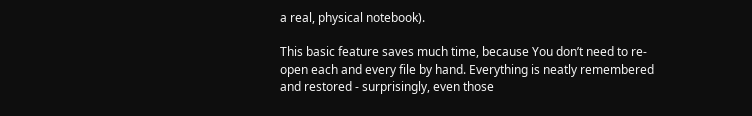a real, physical notebook).

This basic feature saves much time, because You don’t need to re-open each and every file by hand. Everything is neatly remembered and restored - surprisingly, even those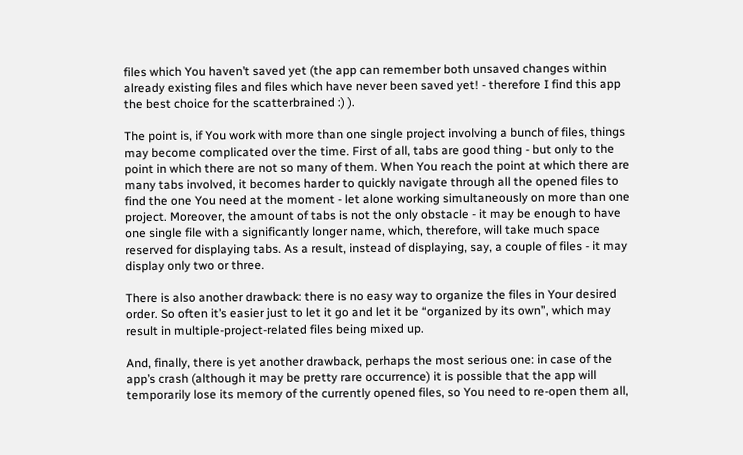files which You haven’t saved yet (the app can remember both unsaved changes within already existing files and files which have never been saved yet! - therefore I find this app the best choice for the scatterbrained :) ).

The point is, if You work with more than one single project involving a bunch of files, things may become complicated over the time. First of all, tabs are good thing - but only to the point in which there are not so many of them. When You reach the point at which there are many tabs involved, it becomes harder to quickly navigate through all the opened files to find the one You need at the moment - let alone working simultaneously on more than one project. Moreover, the amount of tabs is not the only obstacle - it may be enough to have one single file with a significantly longer name, which, therefore, will take much space reserved for displaying tabs. As a result, instead of displaying, say, a couple of files - it may display only two or three.

There is also another drawback: there is no easy way to organize the files in Your desired order. So often it’s easier just to let it go and let it be “organized by its own”, which may result in multiple-project-related files being mixed up.

And, finally, there is yet another drawback, perhaps the most serious one: in case of the app’s crash (although it may be pretty rare occurrence) it is possible that the app will temporarily lose its memory of the currently opened files, so You need to re-open them all,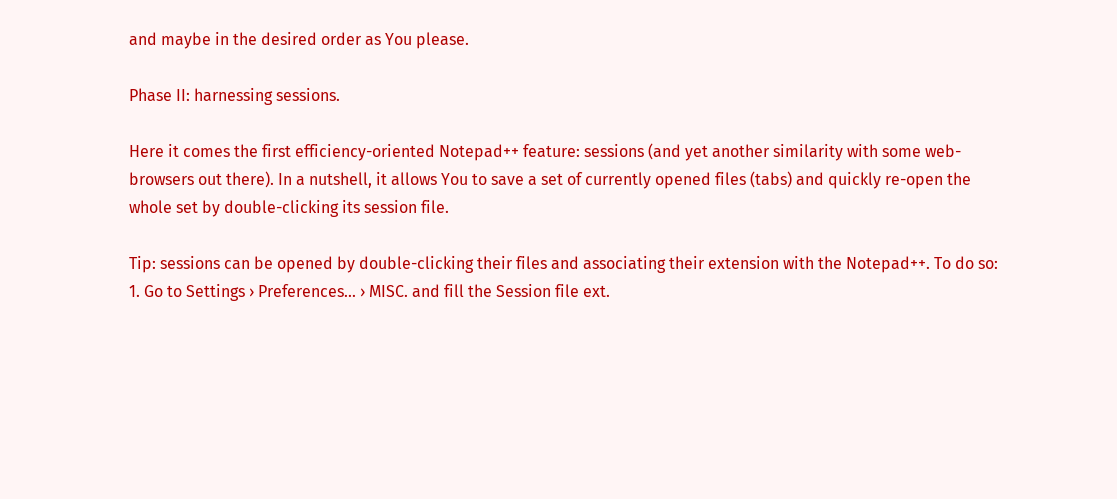and maybe in the desired order as You please.

Phase II: harnessing sessions.

Here it comes the first efficiency-oriented Notepad++ feature: sessions (and yet another similarity with some web-browsers out there). In a nutshell, it allows You to save a set of currently opened files (tabs) and quickly re-open the whole set by double-clicking its session file.

Tip: sessions can be opened by double-clicking their files and associating their extension with the Notepad++. To do so:
1. Go to Settings › Preferences... › MISC. and fill the Session file ext.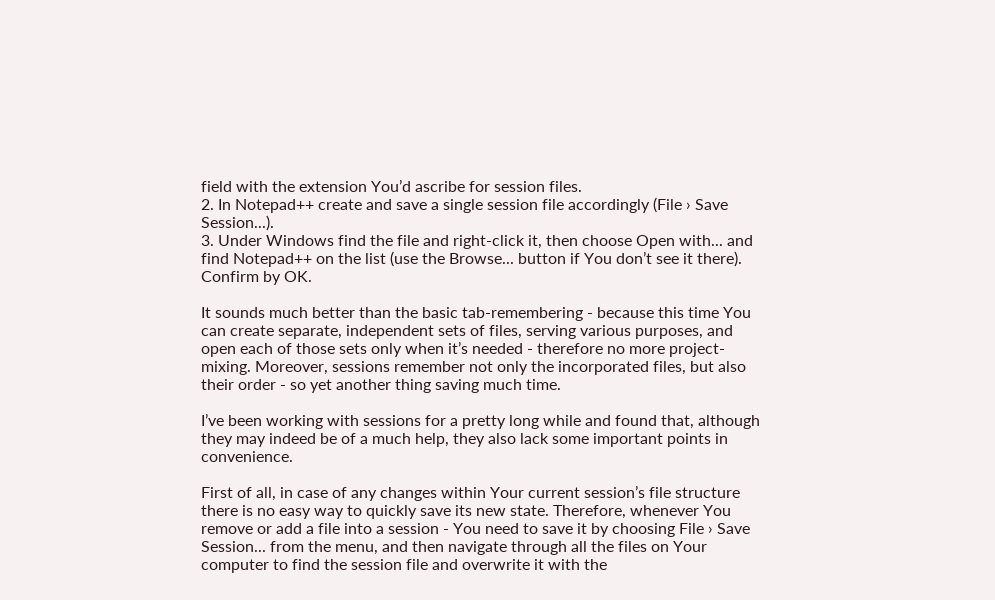field with the extension You’d ascribe for session files.
2. In Notepad++ create and save a single session file accordingly (File › Save Session...).
3. Under Windows find the file and right-click it, then choose Open with... and find Notepad++ on the list (use the Browse... button if You don’t see it there). Confirm by OK.

It sounds much better than the basic tab-remembering - because this time You can create separate, independent sets of files, serving various purposes, and open each of those sets only when it’s needed - therefore no more project-mixing. Moreover, sessions remember not only the incorporated files, but also their order - so yet another thing saving much time.

I’ve been working with sessions for a pretty long while and found that, although they may indeed be of a much help, they also lack some important points in convenience.

First of all, in case of any changes within Your current session’s file structure there is no easy way to quickly save its new state. Therefore, whenever You remove or add a file into a session - You need to save it by choosing File › Save Session... from the menu, and then navigate through all the files on Your computer to find the session file and overwrite it with the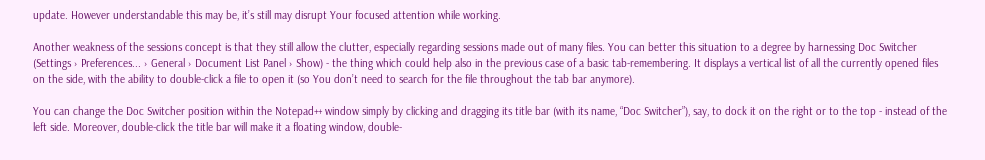update. However understandable this may be, it’s still may disrupt Your focused attention while working.

Another weakness of the sessions concept is that they still allow the clutter, especially regarding sessions made out of many files. You can better this situation to a degree by harnessing Doc Switcher (Settings › Preferences... › General › Document List Panel › Show) - the thing which could help also in the previous case of a basic tab-remembering. It displays a vertical list of all the currently opened files on the side, with the ability to double-click a file to open it (so You don’t need to search for the file throughout the tab bar anymore).

You can change the Doc Switcher position within the Notepad++ window simply by clicking and dragging its title bar (with its name, “Doc Switcher”), say, to dock it on the right or to the top - instead of the left side. Moreover, double-click the title bar will make it a floating window, double-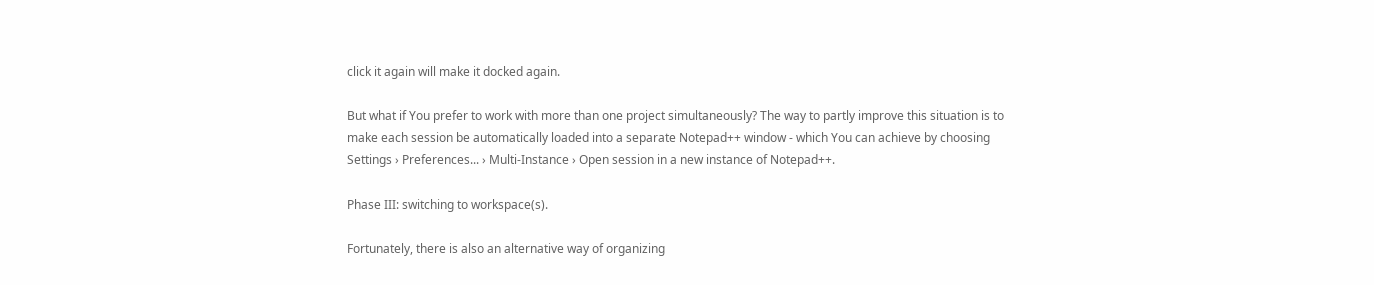click it again will make it docked again.

But what if You prefer to work with more than one project simultaneously? The way to partly improve this situation is to make each session be automatically loaded into a separate Notepad++ window - which You can achieve by choosing Settings › Preferences... › Multi-Instance › Open session in a new instance of Notepad++.

Phase III: switching to workspace(s).

Fortunately, there is also an alternative way of organizing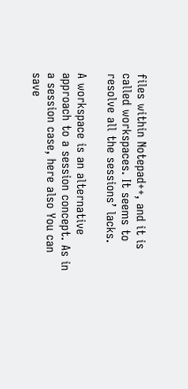files within Notepad++, and it is called workspaces. It seems to resolve all the sessions’ lacks.

A workspace is an alternative approach to a session concept. As in a session case, here also You can save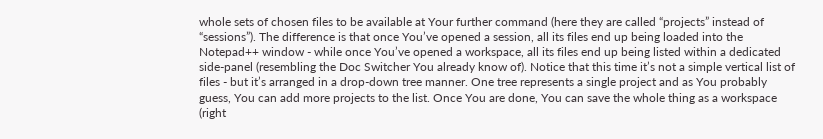whole sets of chosen files to be available at Your further command (here they are called “projects” instead of “sessions”). The difference is that once You’ve opened a session, all its files end up being loaded into the Notepad++ window - while once You’ve opened a workspace, all its files end up being listed within a dedicated side-panel (resembling the Doc Switcher You already know of). Notice that this time it’s not a simple vertical list of files - but it’s arranged in a drop-down tree manner. One tree represents a single project and as You probably guess, You can add more projects to the list. Once You are done, You can save the whole thing as a workspace (right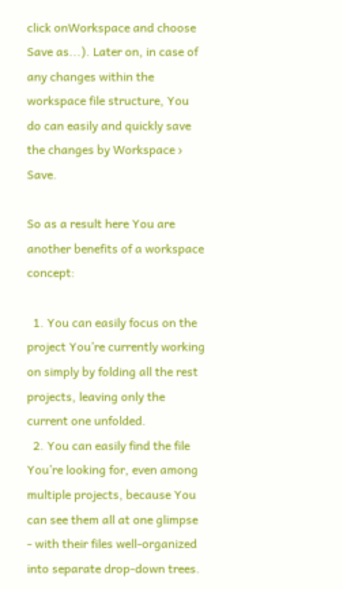click onWorkspace and choose Save as...). Later on, in case of any changes within the workspace file structure, You do can easily and quickly save the changes by Workspace › Save.

So as a result here You are another benefits of a workspace concept:

  1. You can easily focus on the project You’re currently working on simply by folding all the rest projects, leaving only the current one unfolded.
  2. You can easily find the file You’re looking for, even among multiple projects, because You can see them all at one glimpse - with their files well-organized into separate drop-down trees.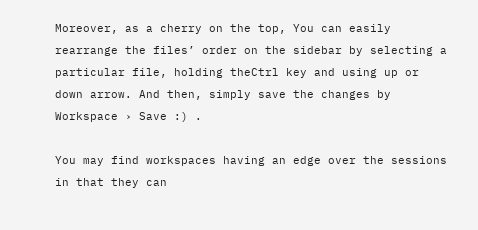Moreover, as a cherry on the top, You can easily rearrange the files’ order on the sidebar by selecting a particular file, holding theCtrl key and using up or down arrow. And then, simply save the changes by Workspace › Save :) .

You may find workspaces having an edge over the sessions in that they can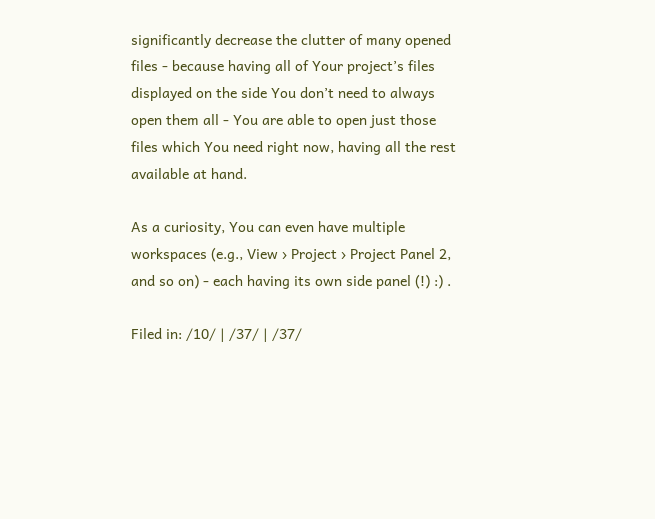significantly decrease the clutter of many opened files - because having all of Your project’s files displayed on the side You don’t need to always open them all - You are able to open just those files which You need right now, having all the rest available at hand.

As a curiosity, You can even have multiple workspaces (e.g., View › Project › Project Panel 2, and so on) - each having its own side panel (!) :) .

Filed in: /10/ | /37/ | /37/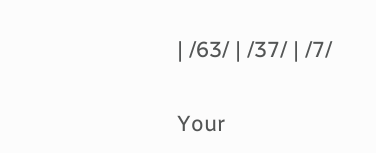| /63/ | /37/ | /7/

Your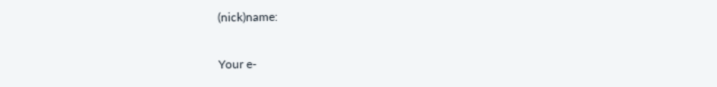(nick)name:

Your e-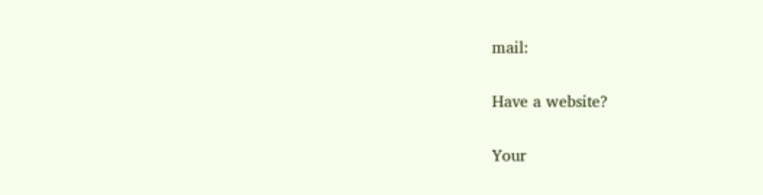mail:

Have a website?

Your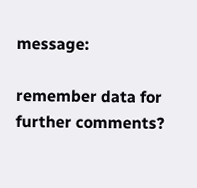message:

remember data for further comments?